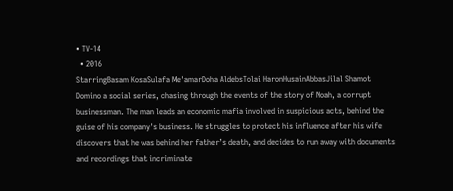• TV-14
  • 2016
StarringBasam KosaSulafa Me'amarDoha AldebsTolai HaronHusainAbbasJilal Shamot
Domino a social series, chasing through the events of the story of Noah, a corrupt businessman. The man leads an economic mafia involved in suspicious acts, behind the guise of his company's business. He struggles to protect his influence after his wife discovers that he was behind her father’s death, and decides to run away with documents and recordings that incriminate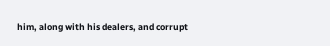him, along with his dealers, and corrupt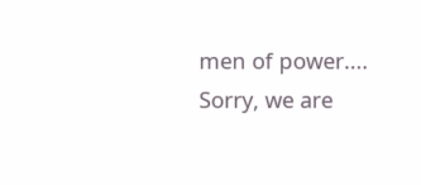men of power....
Sorry, we are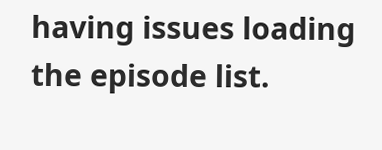having issues loading the episode list.